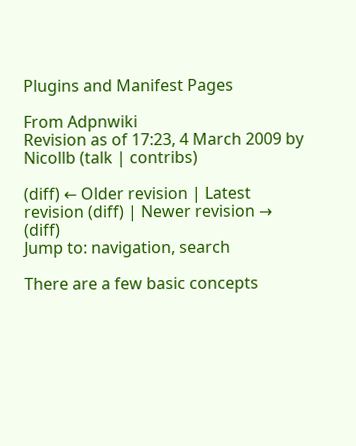Plugins and Manifest Pages

From Adpnwiki
Revision as of 17:23, 4 March 2009 by Nicollb (talk | contribs)

(diff) ← Older revision | Latest revision (diff) | Newer revision → (diff)
Jump to: navigation, search

There are a few basic concepts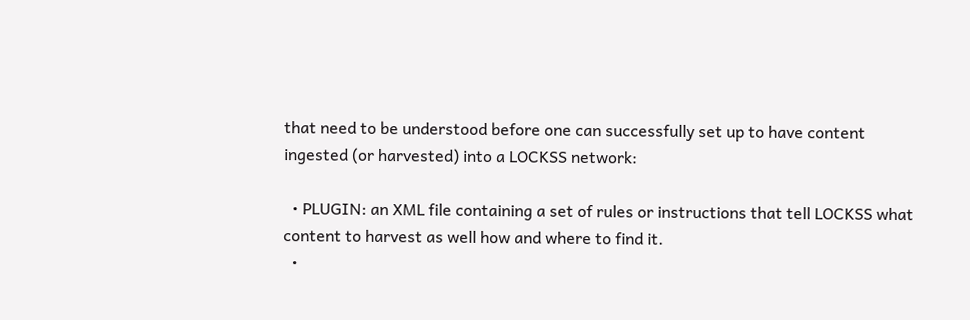that need to be understood before one can successfully set up to have content ingested (or harvested) into a LOCKSS network:

  • PLUGIN: an XML file containing a set of rules or instructions that tell LOCKSS what content to harvest as well how and where to find it.
  •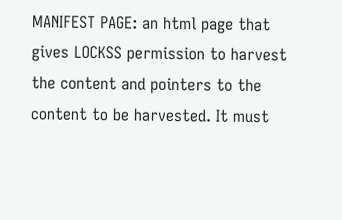MANIFEST PAGE: an html page that gives LOCKSS permission to harvest the content and pointers to the content to be harvested. It must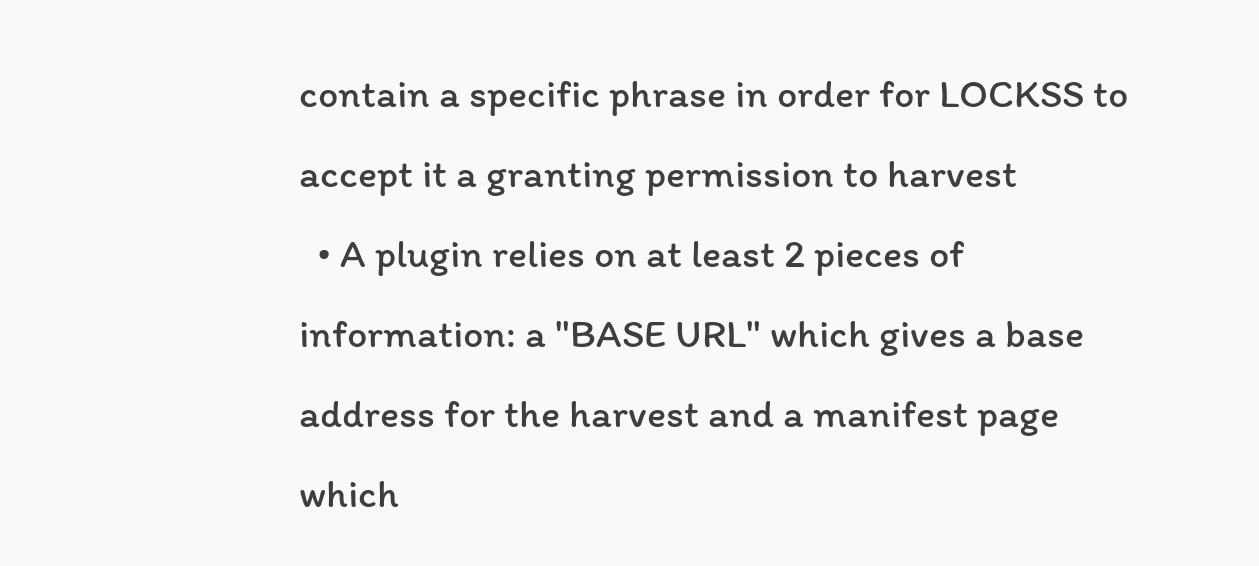contain a specific phrase in order for LOCKSS to accept it a granting permission to harvest
  • A plugin relies on at least 2 pieces of information: a "BASE URL" which gives a base address for the harvest and a manifest page which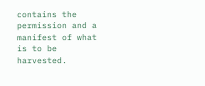contains the permission and a manifest of what is to be harvested.